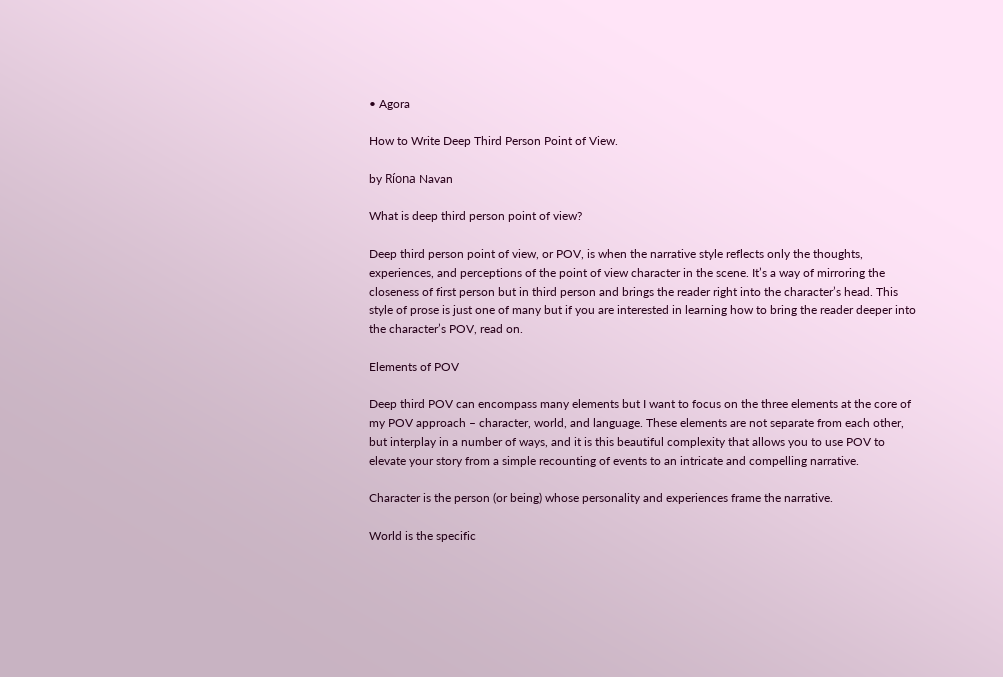• Agora

How to Write Deep Third Person Point of View.

by Ríona Navan

What is deep third person point of view?

Deep third person point of view, or POV, is when the narrative style reflects only the thoughts, experiences, and perceptions of the point of view character in the scene. It’s a way of mirroring the closeness of first person but in third person and brings the reader right into the character’s head. This style of prose is just one of many but if you are interested in learning how to bring the reader deeper into the character’s POV, read on.

Elements of POV

Deep third POV can encompass many elements but I want to focus on the three elements at the core of my POV approach – character, world, and language. These elements are not separate from each other, but interplay in a number of ways, and it is this beautiful complexity that allows you to use POV to elevate your story from a simple recounting of events to an intricate and compelling narrative.

Character is the person (or being) whose personality and experiences frame the narrative.

World is the specific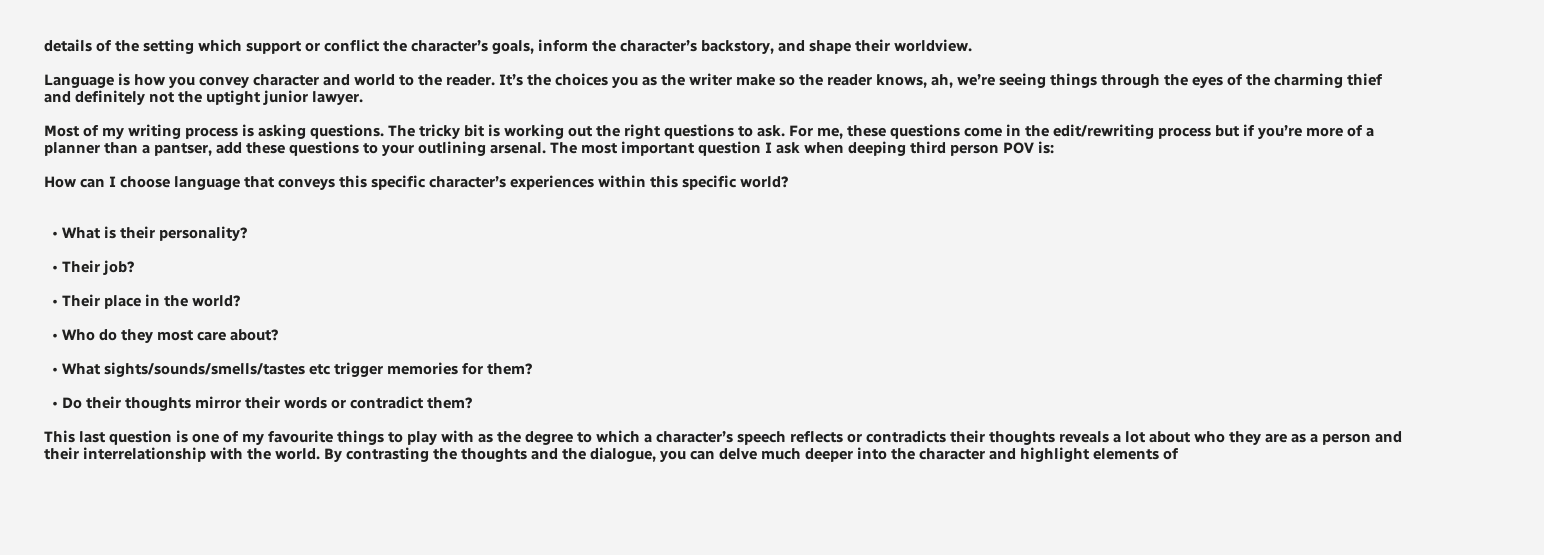details of the setting which support or conflict the character’s goals, inform the character’s backstory, and shape their worldview.

Language is how you convey character and world to the reader. It’s the choices you as the writer make so the reader knows, ah, we’re seeing things through the eyes of the charming thief and definitely not the uptight junior lawyer.

Most of my writing process is asking questions. The tricky bit is working out the right questions to ask. For me, these questions come in the edit/rewriting process but if you’re more of a planner than a pantser, add these questions to your outlining arsenal. The most important question I ask when deeping third person POV is:

How can I choose language that conveys this specific character’s experiences within this specific world?


  • What is their personality?

  • Their job?

  • Their place in the world?

  • Who do they most care about?

  • What sights/sounds/smells/tastes etc trigger memories for them?

  • Do their thoughts mirror their words or contradict them?

This last question is one of my favourite things to play with as the degree to which a character’s speech reflects or contradicts their thoughts reveals a lot about who they are as a person and their interrelationship with the world. By contrasting the thoughts and the dialogue, you can delve much deeper into the character and highlight elements of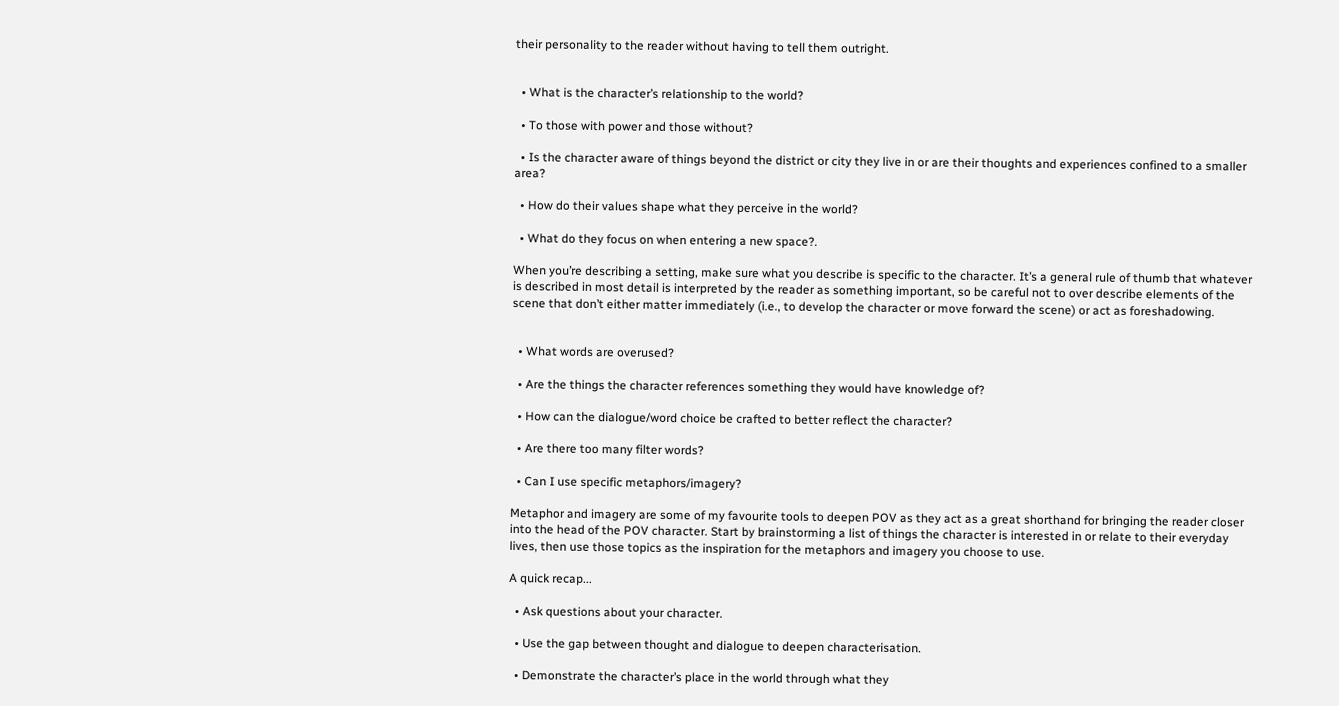their personality to the reader without having to tell them outright.


  • What is the character’s relationship to the world?

  • To those with power and those without?

  • Is the character aware of things beyond the district or city they live in or are their thoughts and experiences confined to a smaller area?

  • How do their values shape what they perceive in the world?

  • What do they focus on when entering a new space?.

When you’re describing a setting, make sure what you describe is specific to the character. It’s a general rule of thumb that whatever is described in most detail is interpreted by the reader as something important, so be careful not to over describe elements of the scene that don’t either matter immediately (i.e., to develop the character or move forward the scene) or act as foreshadowing.


  • What words are overused?

  • Are the things the character references something they would have knowledge of?

  • How can the dialogue/word choice be crafted to better reflect the character?

  • Are there too many filter words?

  • Can I use specific metaphors/imagery?

Metaphor and imagery are some of my favourite tools to deepen POV as they act as a great shorthand for bringing the reader closer into the head of the POV character. Start by brainstorming a list of things the character is interested in or relate to their everyday lives, then use those topics as the inspiration for the metaphors and imagery you choose to use.

A quick recap...

  • Ask questions about your character.

  • Use the gap between thought and dialogue to deepen characterisation.

  • Demonstrate the character’s place in the world through what they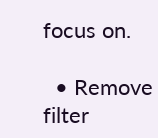focus on.

  • Remove filter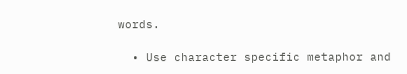words.

  • Use character specific metaphor and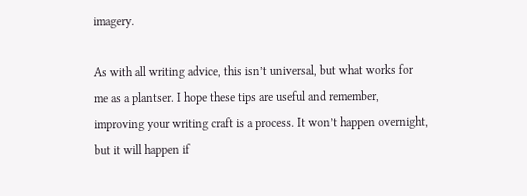imagery.

As with all writing advice, this isn’t universal, but what works for me as a plantser. I hope these tips are useful and remember, improving your writing craft is a process. It won’t happen overnight, but it will happen if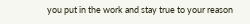you put in the work and stay true to your reason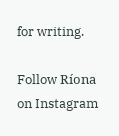for writing.

Follow Ríona on Instagram